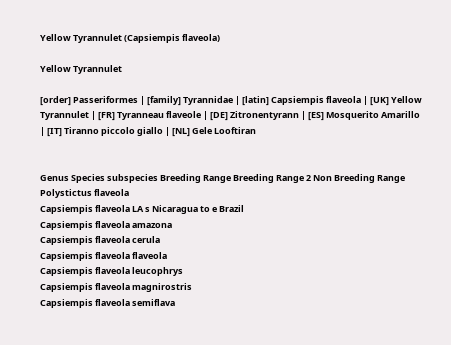Yellow Tyrannulet (Capsiempis flaveola)

Yellow Tyrannulet

[order] Passeriformes | [family] Tyrannidae | [latin] Capsiempis flaveola | [UK] Yellow Tyrannulet | [FR] Tyranneau flaveole | [DE] Zitronentyrann | [ES] Mosquerito Amarillo | [IT] Tiranno piccolo giallo | [NL] Gele Looftiran


Genus Species subspecies Breeding Range Breeding Range 2 Non Breeding Range
Polystictus flaveola
Capsiempis flaveola LA s Nicaragua to e Brazil
Capsiempis flaveola amazona
Capsiempis flaveola cerula
Capsiempis flaveola flaveola
Capsiempis flaveola leucophrys
Capsiempis flaveola magnirostris
Capsiempis flaveola semiflava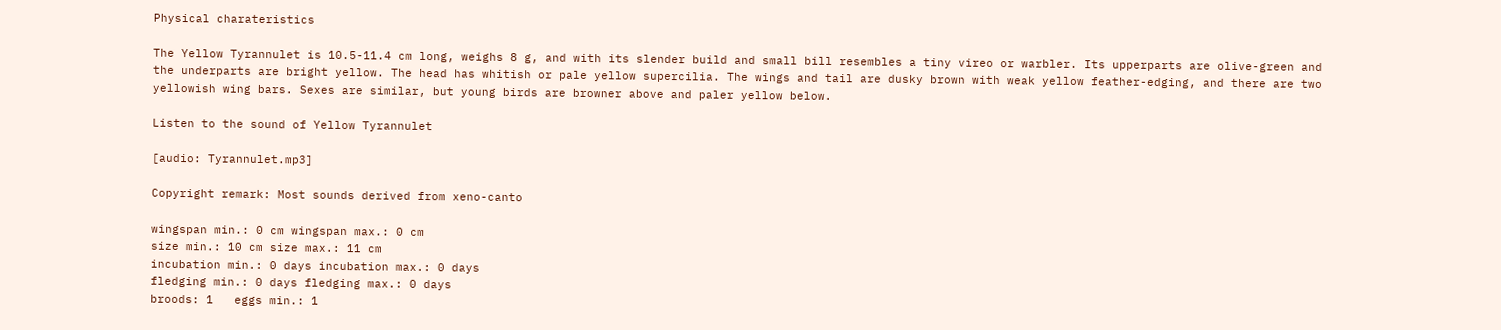Physical charateristics

The Yellow Tyrannulet is 10.5-11.4 cm long, weighs 8 g, and with its slender build and small bill resembles a tiny vireo or warbler. Its upperparts are olive-green and the underparts are bright yellow. The head has whitish or pale yellow supercilia. The wings and tail are dusky brown with weak yellow feather-edging, and there are two yellowish wing bars. Sexes are similar, but young birds are browner above and paler yellow below.

Listen to the sound of Yellow Tyrannulet

[audio: Tyrannulet.mp3]

Copyright remark: Most sounds derived from xeno-canto

wingspan min.: 0 cm wingspan max.: 0 cm
size min.: 10 cm size max.: 11 cm
incubation min.: 0 days incubation max.: 0 days
fledging min.: 0 days fledging max.: 0 days
broods: 1   eggs min.: 1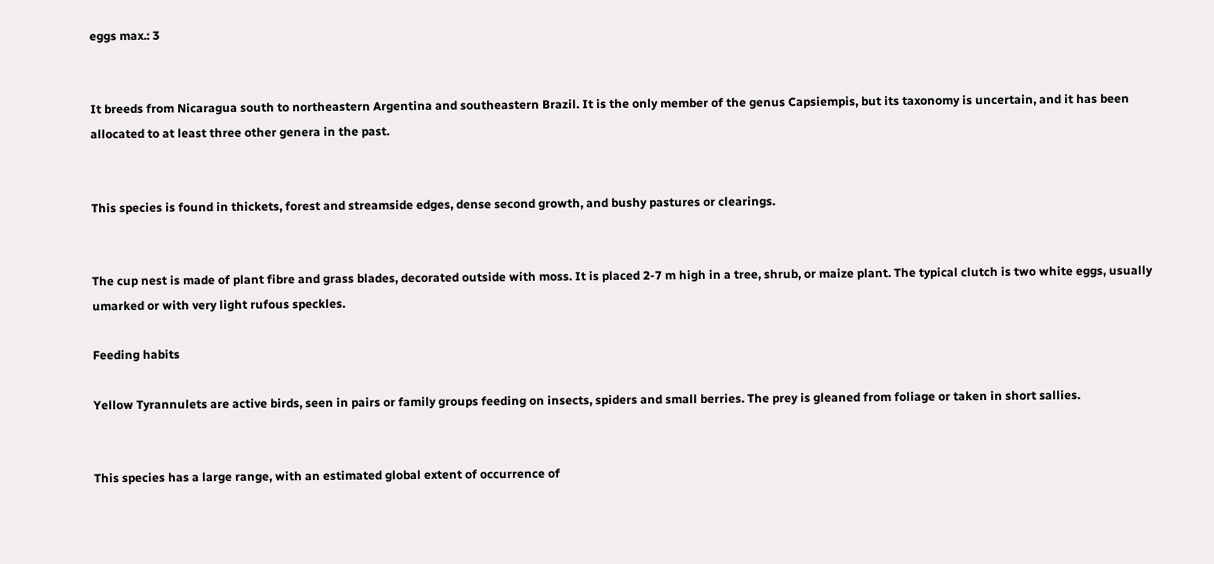eggs max.: 3


It breeds from Nicaragua south to northeastern Argentina and southeastern Brazil. It is the only member of the genus Capsiempis, but its taxonomy is uncertain, and it has been allocated to at least three other genera in the past.


This species is found in thickets, forest and streamside edges, dense second growth, and bushy pastures or clearings.


The cup nest is made of plant fibre and grass blades, decorated outside with moss. It is placed 2-7 m high in a tree, shrub, or maize plant. The typical clutch is two white eggs, usually umarked or with very light rufous speckles.

Feeding habits

Yellow Tyrannulets are active birds, seen in pairs or family groups feeding on insects, spiders and small berries. The prey is gleaned from foliage or taken in short sallies.


This species has a large range, with an estimated global extent of occurrence of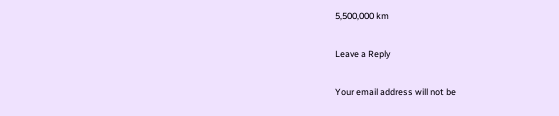5,500,000 km

Leave a Reply

Your email address will not be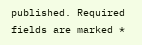published. Required fields are marked *